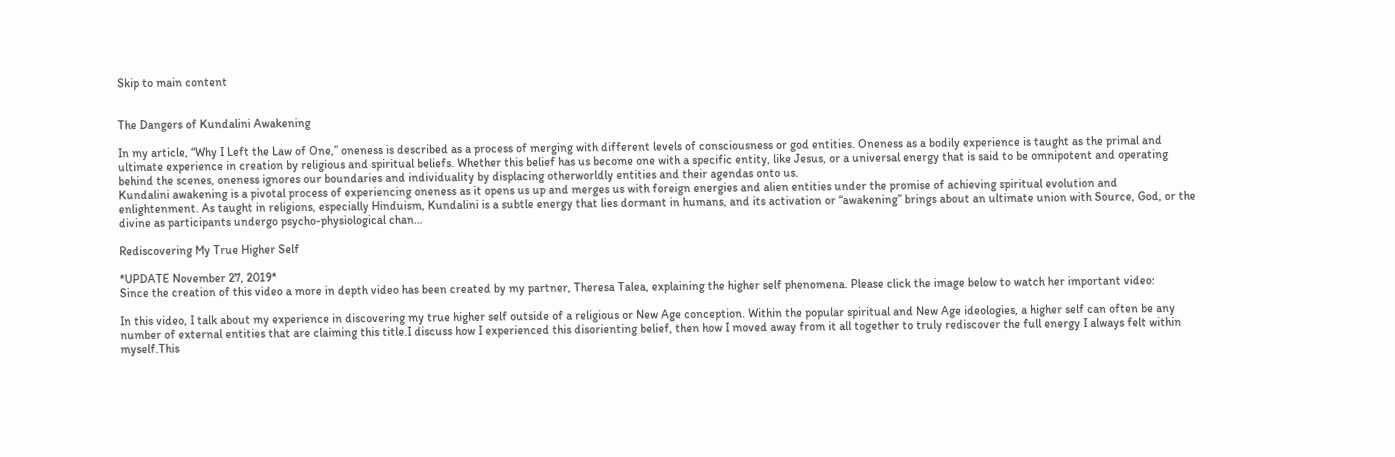Skip to main content


The Dangers of Kundalini Awakening

In my article, “Why I Left the Law of One,” oneness is described as a process of merging with different levels of consciousness or god entities. Oneness as a bodily experience is taught as the primal and ultimate experience in creation by religious and spiritual beliefs. Whether this belief has us become one with a specific entity, like Jesus, or a universal energy that is said to be omnipotent and operating behind the scenes, oneness ignores our boundaries and individuality by displacing otherworldly entities and their agendas onto us.
Kundalini awakening is a pivotal process of experiencing oneness as it opens us up and merges us with foreign energies and alien entities under the promise of achieving spiritual evolution and enlightenment. As taught in religions, especially Hinduism, Kundalini is a subtle energy that lies dormant in humans, and its activation or “awakening” brings about an ultimate union with Source, God, or the divine as participants undergo psycho-physiological chan…

Rediscovering My True Higher Self

*UPDATE November 27, 2019*
Since the creation of this video a more in depth video has been created by my partner, Theresa Talea, explaining the higher self phenomena. Please click the image below to watch her important video:

In this video, I talk about my experience in discovering my true higher self outside of a religious or New Age conception. Within the popular spiritual and New Age ideologies, a higher self can often be any number of external entities that are claiming this title.I discuss how I experienced this disorienting belief, then how I moved away from it all together to truly rediscover the full energy I always felt within myself.This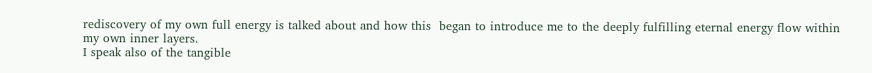rediscovery of my own full energy is talked about and how this  began to introduce me to the deeply fulfilling eternal energy flow within my own inner layers.
I speak also of the tangible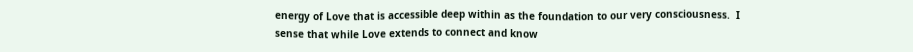energy of Love that is accessible deep within as the foundation to our very consciousness.  I sense that while Love extends to connect and know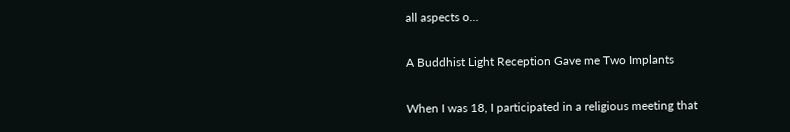all aspects o…

A Buddhist Light Reception Gave me Two Implants

When I was 18, I participated in a religious meeting that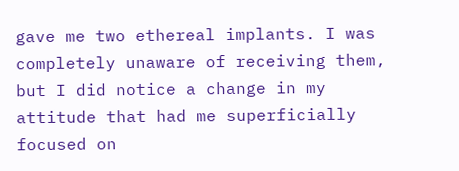gave me two ethereal implants. I was completely unaware of receiving them, but I did notice a change in my attitude that had me superficially focused on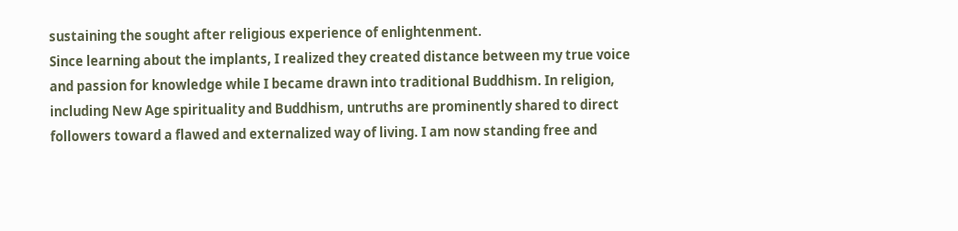sustaining the sought after religious experience of enlightenment.
Since learning about the implants, I realized they created distance between my true voice and passion for knowledge while I became drawn into traditional Buddhism. In religion, including New Age spirituality and Buddhism, untruths are prominently shared to direct followers toward a flawed and externalized way of living. I am now standing free and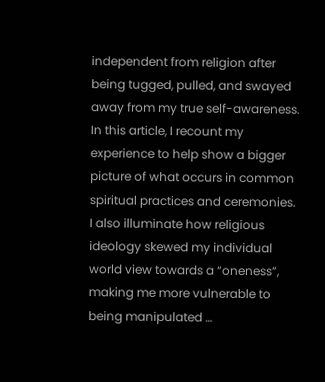independent from religion after being tugged, pulled, and swayed away from my true self-awareness.
In this article, I recount my experience to help show a bigger picture of what occurs in common spiritual practices and ceremonies. I also illuminate how religious ideology skewed my individual world view towards a “oneness”, making me more vulnerable to being manipulated …